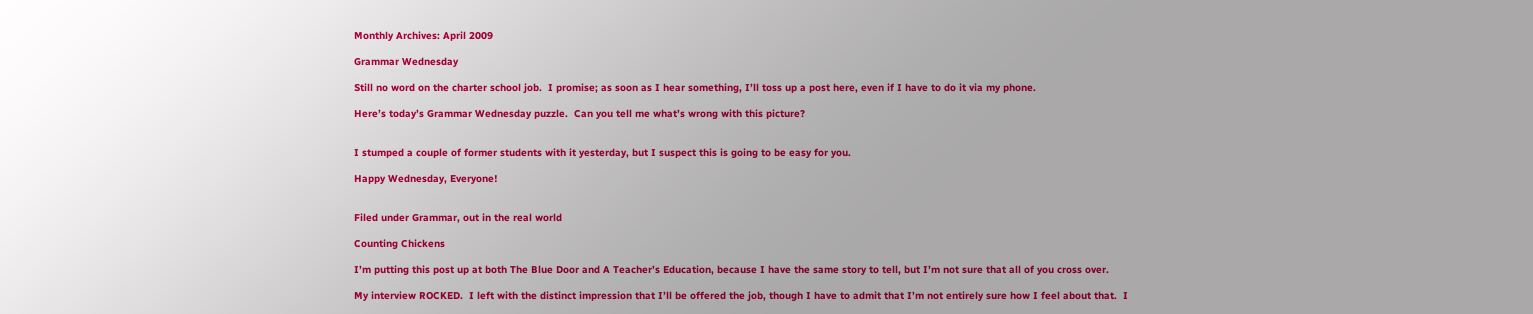Monthly Archives: April 2009

Grammar Wednesday

Still no word on the charter school job.  I promise; as soon as I hear something, I’ll toss up a post here, even if I have to do it via my phone.

Here’s today’s Grammar Wednesday puzzle.  Can you tell me what’s wrong with this picture?


I stumped a couple of former students with it yesterday, but I suspect this is going to be easy for you.

Happy Wednesday, Everyone!


Filed under Grammar, out in the real world

Counting Chickens

I’m putting this post up at both The Blue Door and A Teacher’s Education, because I have the same story to tell, but I’m not sure that all of you cross over.

My interview ROCKED.  I left with the distinct impression that I’ll be offered the job, though I have to admit that I’m not entirely sure how I feel about that.  I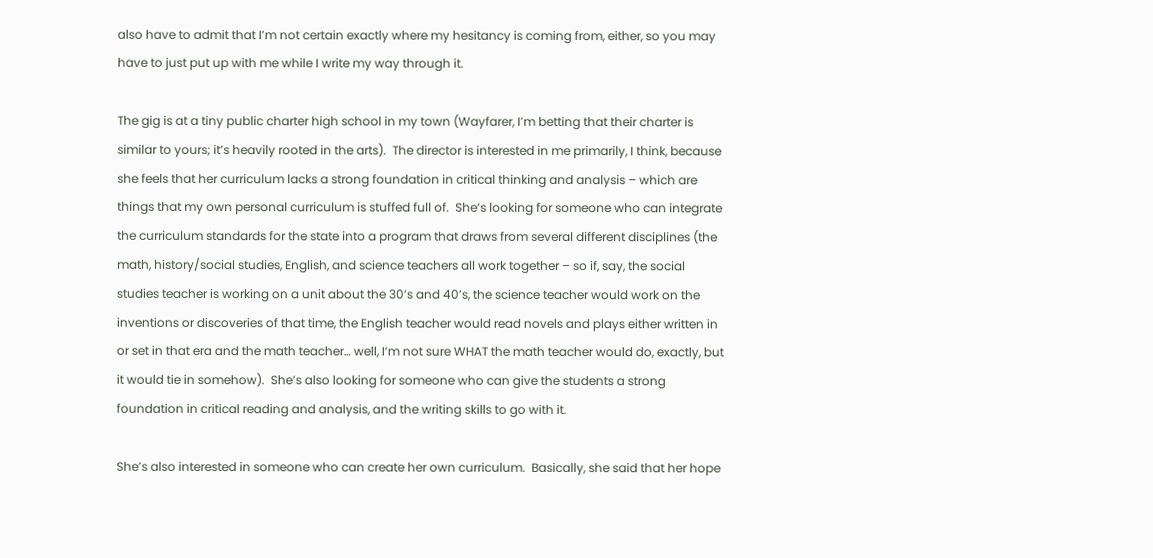also have to admit that I’m not certain exactly where my hesitancy is coming from, either, so you may have to just put up with me while I write my way through it.

The gig is at a tiny public charter high school in my town (Wayfarer, I’m betting that their charter is similar to yours; it’s heavily rooted in the arts).  The director is interested in me primarily, I think, because she feels that her curriculum lacks a strong foundation in critical thinking and analysis – which are things that my own personal curriculum is stuffed full of.  She’s looking for someone who can integrate the curriculum standards for the state into a program that draws from several different disciplines (the math, history/social studies, English, and science teachers all work together – so if, say, the social studies teacher is working on a unit about the 30’s and 40’s, the science teacher would work on the inventions or discoveries of that time, the English teacher would read novels and plays either written in or set in that era and the math teacher… well, I’m not sure WHAT the math teacher would do, exactly, but it would tie in somehow).  She’s also looking for someone who can give the students a strong foundation in critical reading and analysis, and the writing skills to go with it.

She’s also interested in someone who can create her own curriculum.  Basically, she said that her hope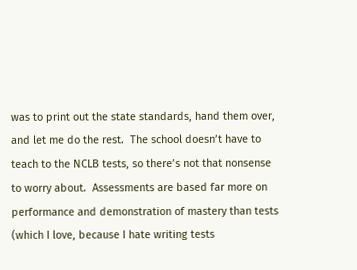was to print out the state standards, hand them over, and let me do the rest.  The school doesn’t have to teach to the NCLB tests, so there’s not that nonsense to worry about.  Assessments are based far more on performance and demonstration of mastery than tests (which I love, because I hate writing tests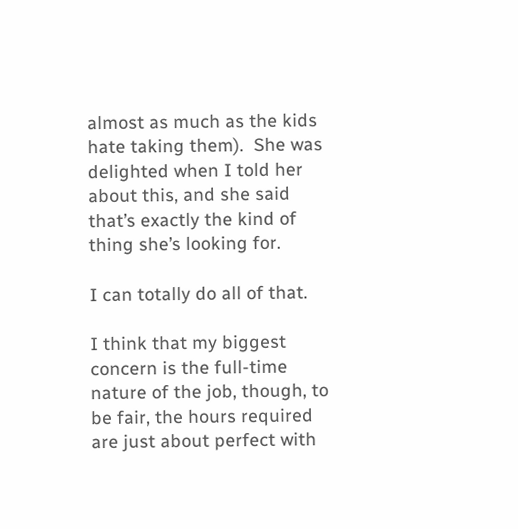almost as much as the kids hate taking them).  She was delighted when I told her about this, and she said that’s exactly the kind of thing she’s looking for.

I can totally do all of that.

I think that my biggest concern is the full-time nature of the job, though, to be fair, the hours required are just about perfect with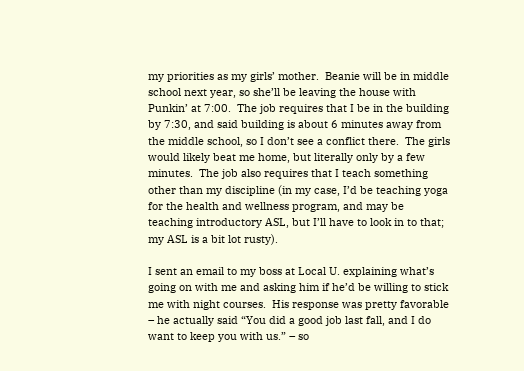my priorities as my girls’ mother.  Beanie will be in middle school next year, so she’ll be leaving the house with Punkin’ at 7:00.  The job requires that I be in the building by 7:30, and said building is about 6 minutes away from the middle school, so I don’t see a conflict there.  The girls would likely beat me home, but literally only by a few minutes.  The job also requires that I teach something other than my discipline (in my case, I’d be teaching yoga for the health and wellness program, and may be teaching introductory ASL, but I’ll have to look in to that; my ASL is a bit lot rusty).

I sent an email to my boss at Local U. explaining what’s going on with me and asking him if he’d be willing to stick me with night courses.  His response was pretty favorable – he actually said “You did a good job last fall, and I do want to keep you with us.” – so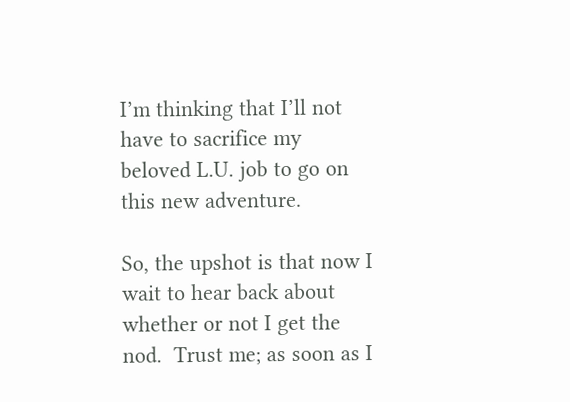I’m thinking that I’ll not have to sacrifice my beloved L.U. job to go on this new adventure.

So, the upshot is that now I wait to hear back about whether or not I get the nod.  Trust me; as soon as I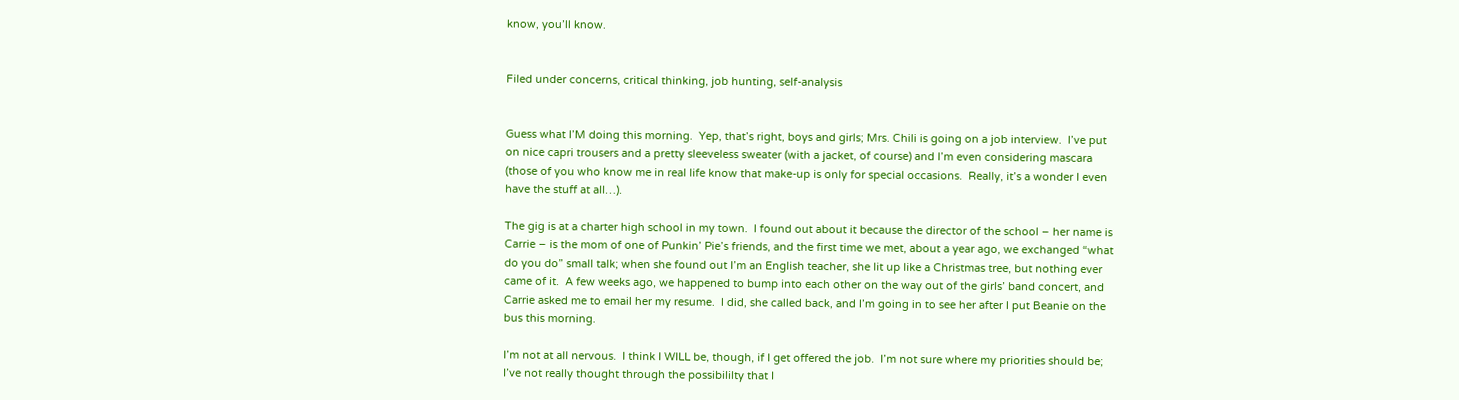know, you’ll know.


Filed under concerns, critical thinking, job hunting, self-analysis


Guess what I’M doing this morning.  Yep, that’s right, boys and girls; Mrs. Chili is going on a job interview.  I’ve put on nice capri trousers and a pretty sleeveless sweater (with a jacket, of course) and I’m even considering mascara (those of you who know me in real life know that make-up is only for special occasions.  Really, it’s a wonder I even have the stuff at all…).

The gig is at a charter high school in my town.  I found out about it because the director of the school – her name is Carrie – is the mom of one of Punkin’ Pie’s friends, and the first time we met, about a year ago, we exchanged “what do you do” small talk; when she found out I’m an English teacher, she lit up like a Christmas tree, but nothing ever came of it.  A few weeks ago, we happened to bump into each other on the way out of the girls’ band concert, and Carrie asked me to email her my resume.  I did, she called back, and I’m going in to see her after I put Beanie on the bus this morning.

I’m not at all nervous.  I think I WILL be, though, if I get offered the job.  I’m not sure where my priorities should be; I’ve not really thought through the possibililty that I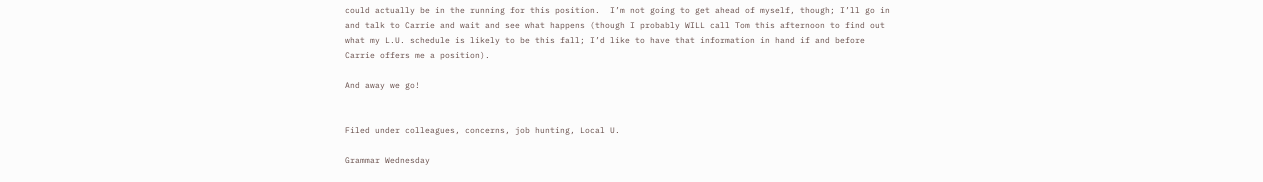could actually be in the running for this position.  I’m not going to get ahead of myself, though; I’ll go in and talk to Carrie and wait and see what happens (though I probably WILL call Tom this afternoon to find out what my L.U. schedule is likely to be this fall; I’d like to have that information in hand if and before Carrie offers me a position).

And away we go!


Filed under colleagues, concerns, job hunting, Local U.

Grammar Wednesday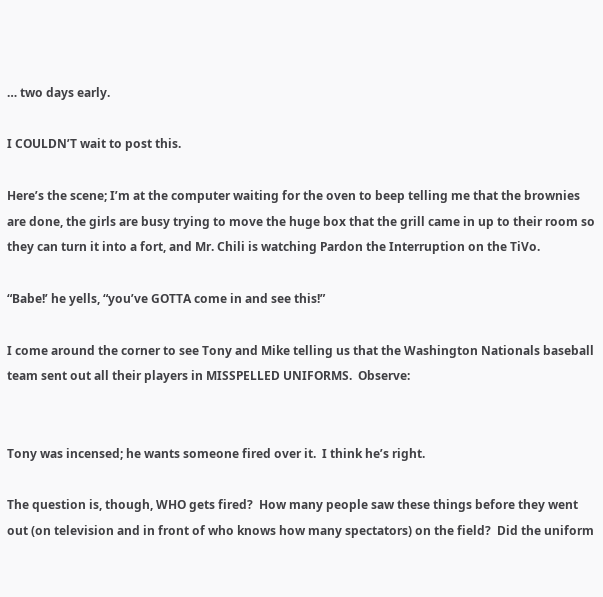… two days early.

I COULDN’T wait to post this.

Here’s the scene; I’m at the computer waiting for the oven to beep telling me that the brownies are done, the girls are busy trying to move the huge box that the grill came in up to their room so they can turn it into a fort, and Mr. Chili is watching Pardon the Interruption on the TiVo.

“Babe!’ he yells, “you’ve GOTTA come in and see this!”

I come around the corner to see Tony and Mike telling us that the Washington Nationals baseball team sent out all their players in MISSPELLED UNIFORMS.  Observe:


Tony was incensed; he wants someone fired over it.  I think he’s right.

The question is, though, WHO gets fired?  How many people saw these things before they went out (on television and in front of who knows how many spectators) on the field?  Did the uniform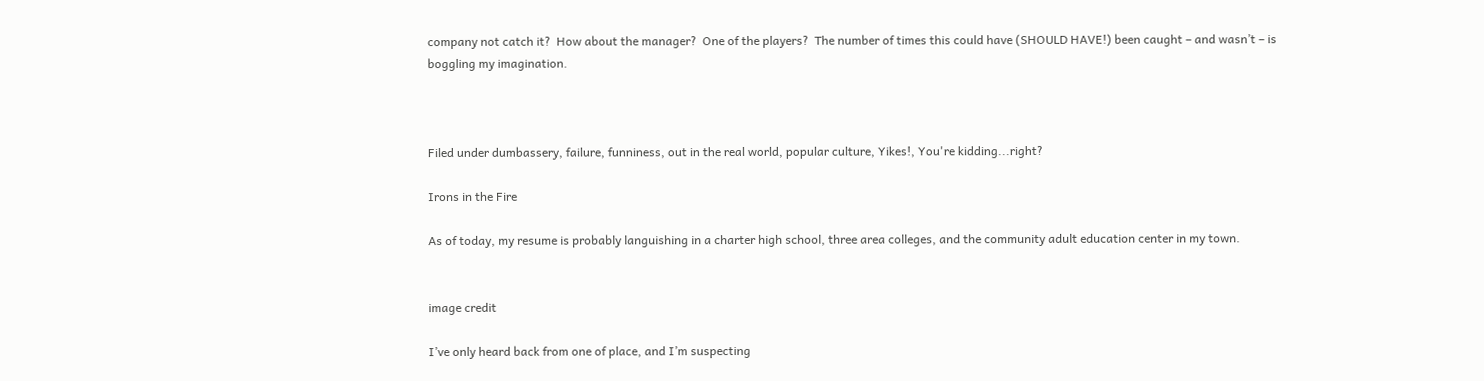company not catch it?  How about the manager?  One of the players?  The number of times this could have (SHOULD HAVE!) been caught – and wasn’t – is boggling my imagination.



Filed under dumbassery, failure, funniness, out in the real world, popular culture, Yikes!, You're kidding...right?

Irons in the Fire

As of today, my resume is probably languishing in a charter high school, three area colleges, and the community adult education center in my town.


image credit

I’ve only heard back from one of place, and I’m suspecting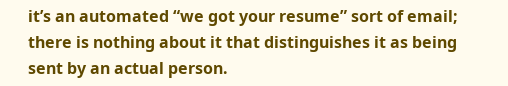it’s an automated “we got your resume” sort of email; there is nothing about it that distinguishes it as being sent by an actual person.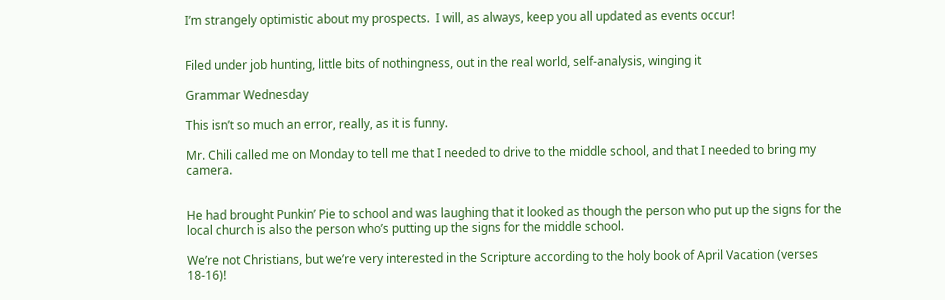I’m strangely optimistic about my prospects.  I will, as always, keep you all updated as events occur!


Filed under job hunting, little bits of nothingness, out in the real world, self-analysis, winging it

Grammar Wednesday

This isn’t so much an error, really, as it is funny.

Mr. Chili called me on Monday to tell me that I needed to drive to the middle school, and that I needed to bring my camera.


He had brought Punkin’ Pie to school and was laughing that it looked as though the person who put up the signs for the local church is also the person who’s putting up the signs for the middle school.

We’re not Christians, but we’re very interested in the Scripture according to the holy book of April Vacation (verses 18-16)!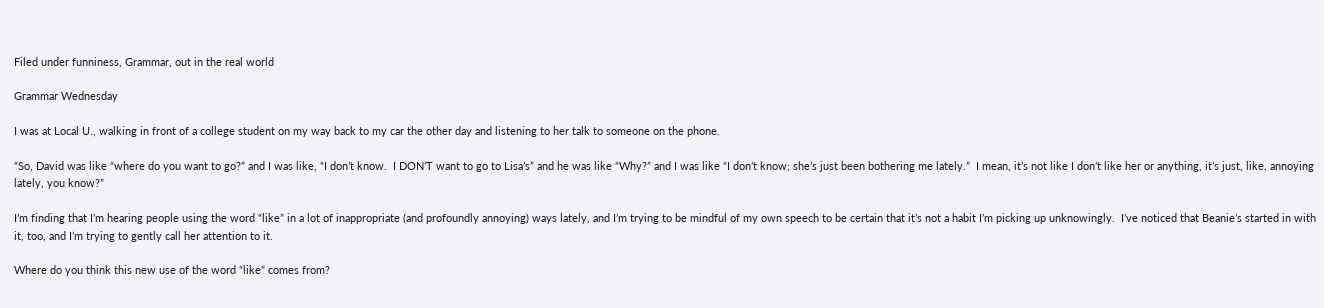Filed under funniness, Grammar, out in the real world

Grammar Wednesday

I was at Local U., walking in front of a college student on my way back to my car the other day and listening to her talk to someone on the phone.

“So, David was like “where do you want to go?” and I was like, “I don’t know.  I DON’T want to go to Lisa’s” and he was like “Why?” and I was like “I don’t know; she’s just been bothering me lately.”  I mean, it’s not like I don’t like her or anything, it’s just, like, annoying lately, you know?”

I’m finding that I’m hearing people using the word “like” in a lot of inappropriate (and profoundly annoying) ways lately, and I’m trying to be mindful of my own speech to be certain that it’s not a habit I’m picking up unknowingly.  I’ve noticed that Beanie’s started in with it, too, and I’m trying to gently call her attention to it.

Where do you think this new use of the word “like” comes from?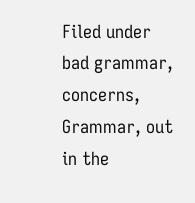Filed under bad grammar, concerns, Grammar, out in the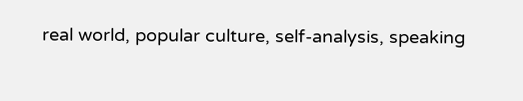real world, popular culture, self-analysis, speaking